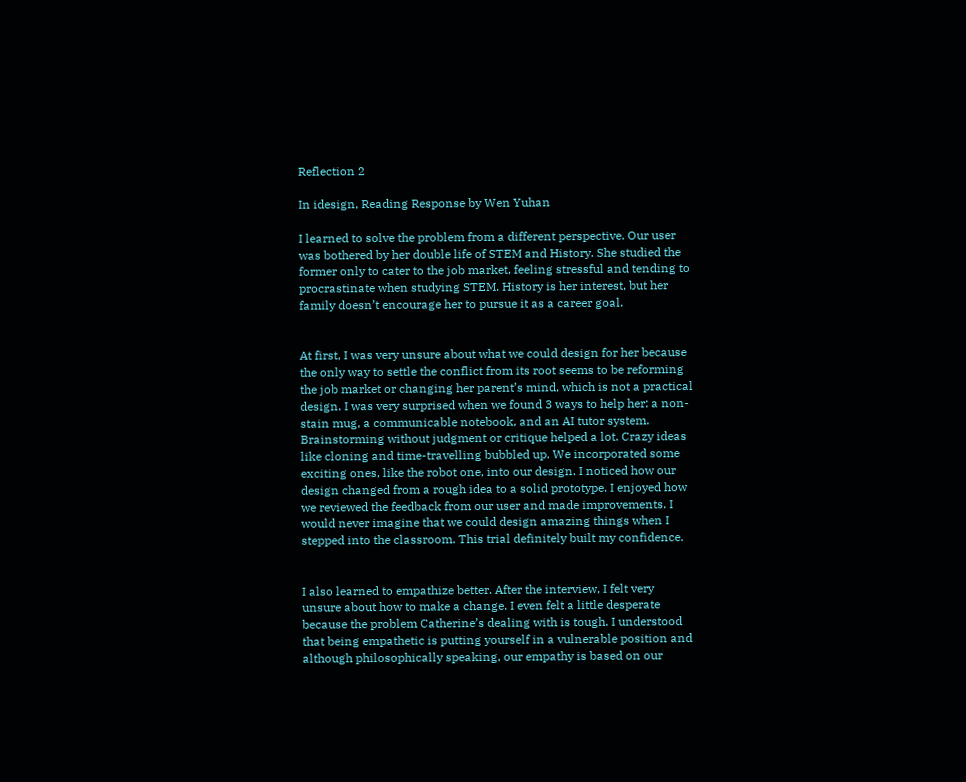Reflection 2

In idesign, Reading Response by Wen Yuhan

I learned to solve the problem from a different perspective. Our user was bothered by her double life of STEM and History. She studied the former only to cater to the job market, feeling stressful and tending to procrastinate when studying STEM. History is her interest, but her family doesn’t encourage her to pursue it as a career goal.


At first, I was very unsure about what we could design for her because the only way to settle the conflict from its root seems to be reforming the job market or changing her parent’s mind, which is not a practical design. I was very surprised when we found 3 ways to help her: a non-stain mug, a communicable notebook, and an AI tutor system. Brainstorming without judgment or critique helped a lot. Crazy ideas like cloning and time-travelling bubbled up. We incorporated some exciting ones, like the robot one, into our design. I noticed how our design changed from a rough idea to a solid prototype. I enjoyed how we reviewed the feedback from our user and made improvements. I would never imagine that we could design amazing things when I stepped into the classroom. This trial definitely built my confidence.


I also learned to empathize better. After the interview, I felt very unsure about how to make a change. I even felt a little desperate because the problem Catherine’s dealing with is tough. I understood that being empathetic is putting yourself in a vulnerable position and although philosophically speaking, our empathy is based on our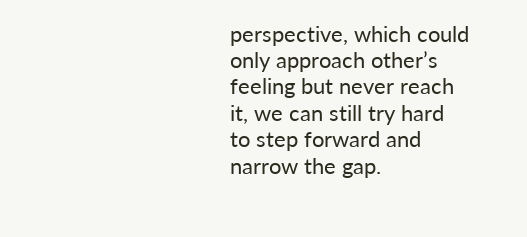perspective, which could only approach other’s feeling but never reach it, we can still try hard to step forward and narrow the gap.